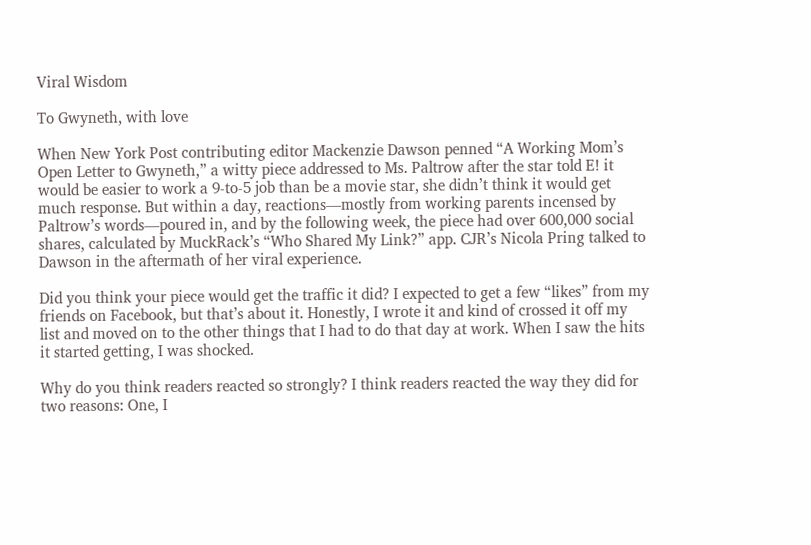Viral Wisdom

To Gwyneth, with love

When New York Post contributing editor Mackenzie Dawson penned “A Working Mom’s Open Letter to Gwyneth,” a witty piece addressed to Ms. Paltrow after the star told E! it would be easier to work a 9-to-5 job than be a movie star, she didn’t think it would get much response. But within a day, reactions—mostly from working parents incensed by Paltrow’s words—poured in, and by the following week, the piece had over 600,000 social shares, calculated by MuckRack’s “Who Shared My Link?” app. CJR’s Nicola Pring talked to Dawson in the aftermath of her viral experience.

Did you think your piece would get the traffic it did? I expected to get a few “likes” from my friends on Facebook, but that’s about it. Honestly, I wrote it and kind of crossed it off my list and moved on to the other things that I had to do that day at work. When I saw the hits it started getting, I was shocked.

Why do you think readers reacted so strongly? I think readers reacted the way they did for two reasons: One, I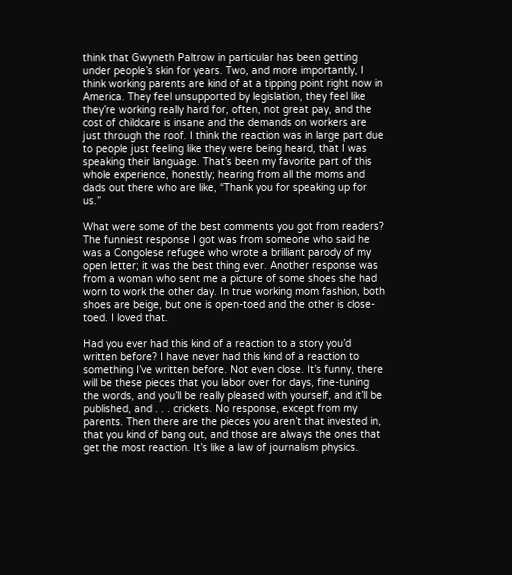think that Gwyneth Paltrow in particular has been getting under people’s skin for years. Two, and more importantly, I think working parents are kind of at a tipping point right now in America. They feel unsupported by legislation, they feel like they’re working really hard for, often, not great pay, and the cost of childcare is insane and the demands on workers are just through the roof. I think the reaction was in large part due to people just feeling like they were being heard, that I was speaking their language. That’s been my favorite part of this whole experience, honestly; hearing from all the moms and dads out there who are like, “Thank you for speaking up for us.”

What were some of the best comments you got from readers?
The funniest response I got was from someone who said he was a Congolese refugee who wrote a brilliant parody of my open letter; it was the best thing ever. Another response was from a woman who sent me a picture of some shoes she had worn to work the other day. In true working mom fashion, both shoes are beige, but one is open-toed and the other is close-toed. I loved that.

Had you ever had this kind of a reaction to a story you’d written before? I have never had this kind of a reaction to something I’ve written before. Not even close. It’s funny, there will be these pieces that you labor over for days, fine-tuning the words, and you’ll be really pleased with yourself, and it’ll be published, and . . . crickets. No response, except from my parents. Then there are the pieces you aren’t that invested in, that you kind of bang out, and those are always the ones that get the most reaction. It’s like a law of journalism physics.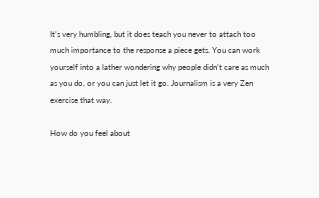It’s very humbling, but it does teach you never to attach too much importance to the response a piece gets. You can work yourself into a lather wondering why people didn’t care as much as you do, or you can just let it go. Journalism is a very Zen exercise that way.

How do you feel about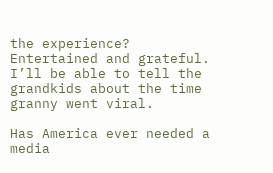the experience? Entertained and grateful. I’ll be able to tell the grandkids about the time granny went viral.

Has America ever needed a media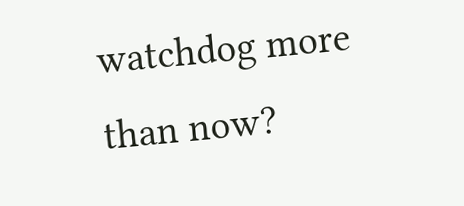watchdog more than now?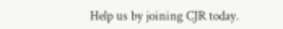Help us by joining CJR today.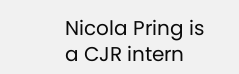Nicola Pring is a CJR intern